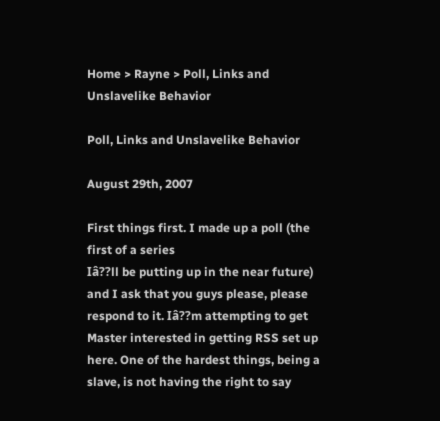Home > Rayne > Poll, Links and Unslavelike Behavior

Poll, Links and Unslavelike Behavior

August 29th, 2007

First things first. I made up a poll (the first of a series
Iâ??ll be putting up in the near future) and I ask that you guys please, please
respond to it. Iâ??m attempting to get Master interested in getting RSS set up
here. One of the hardest things, being a slave, is not having the right to say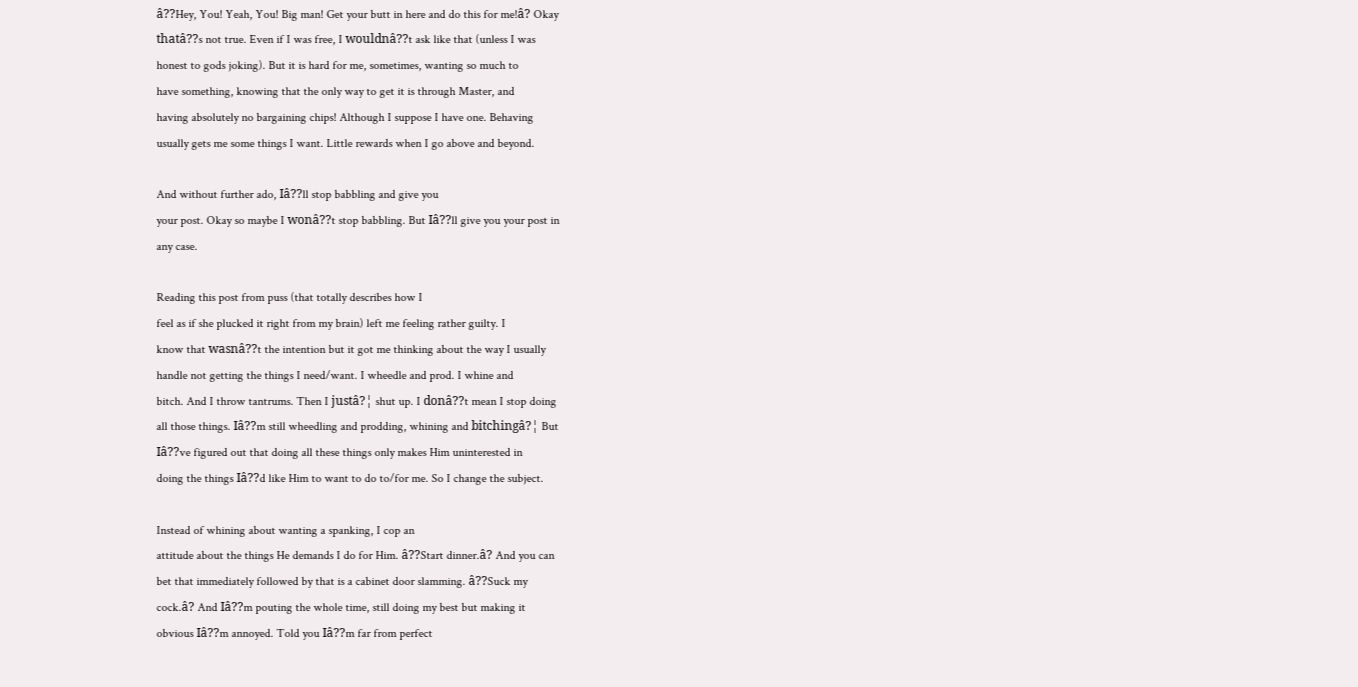â??Hey, You! Yeah, You! Big man! Get your butt in here and do this for me!â? Okay
thatâ??s not true. Even if I was free, I wouldnâ??t ask like that (unless I was
honest to gods joking). But it is hard for me, sometimes, wanting so much to
have something, knowing that the only way to get it is through Master, and
having absolutely no bargaining chips! Although I suppose I have one. Behaving
usually gets me some things I want. Little rewards when I go above and beyond.

And without further ado, Iâ??ll stop babbling and give you
your post. Okay so maybe I wonâ??t stop babbling. But Iâ??ll give you your post in
any case.

Reading this post from puss (that totally describes how I
feel as if she plucked it right from my brain) left me feeling rather guilty. I
know that wasnâ??t the intention but it got me thinking about the way I usually
handle not getting the things I need/want. I wheedle and prod. I whine and
bitch. And I throw tantrums. Then I justâ?¦ shut up. I donâ??t mean I stop doing
all those things. Iâ??m still wheedling and prodding, whining and bitchingâ?¦ But
Iâ??ve figured out that doing all these things only makes Him uninterested in
doing the things Iâ??d like Him to want to do to/for me. So I change the subject.

Instead of whining about wanting a spanking, I cop an
attitude about the things He demands I do for Him. â??Start dinner.â? And you can
bet that immediately followed by that is a cabinet door slamming. â??Suck my
cock.â? And Iâ??m pouting the whole time, still doing my best but making it
obvious Iâ??m annoyed. Told you Iâ??m far from perfect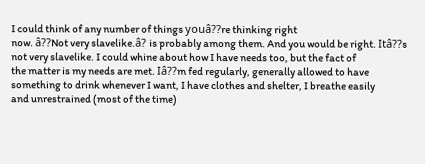I could think of any number of things youâ??re thinking right
now. â??Not very slavelike.â? is probably among them. And you would be right. Itâ??s
not very slavelike. I could whine about how I have needs too, but the fact of
the matter is my needs are met. Iâ??m fed regularly, generally allowed to have
something to drink whenever I want, I have clothes and shelter, I breathe easily
and unrestrained (most of the time)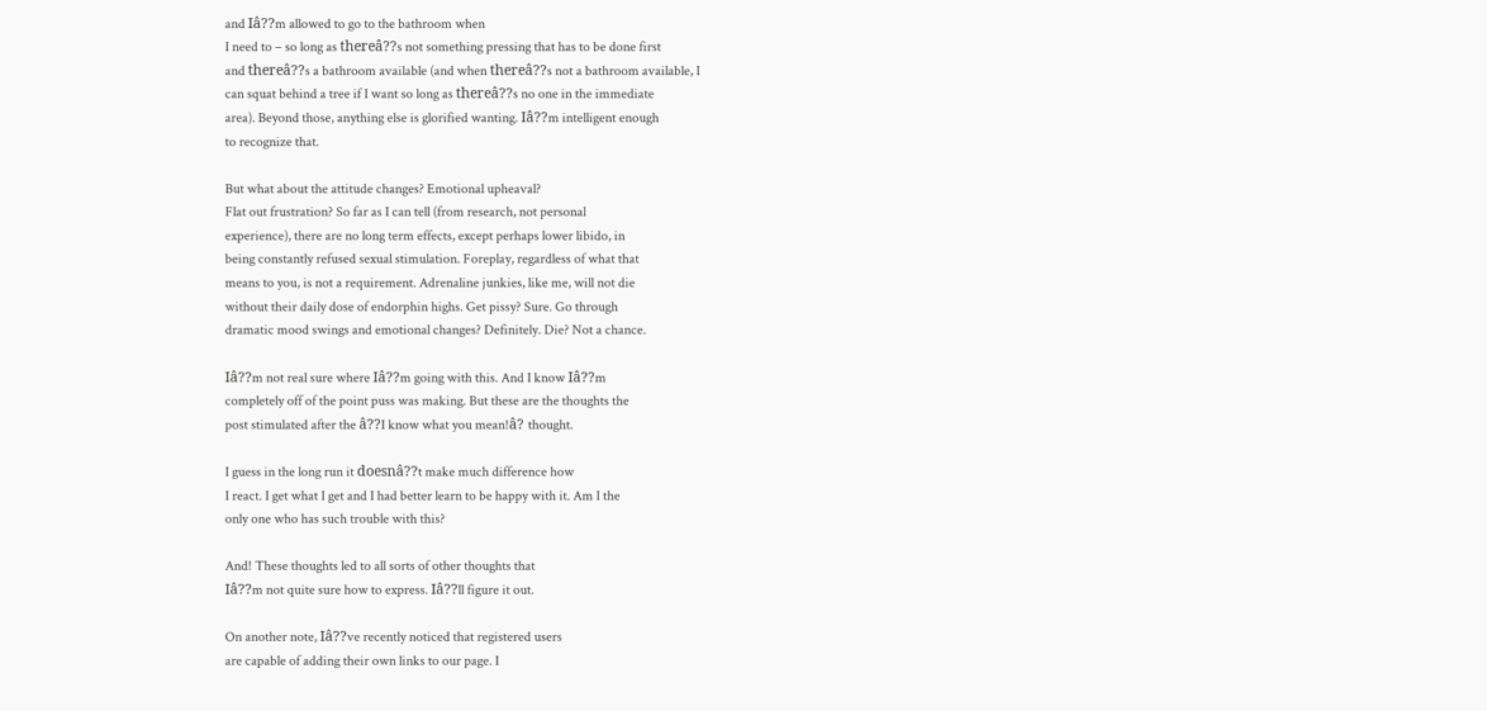and Iâ??m allowed to go to the bathroom when
I need to – so long as thereâ??s not something pressing that has to be done first
and thereâ??s a bathroom available (and when thereâ??s not a bathroom available, I
can squat behind a tree if I want so long as thereâ??s no one in the immediate
area). Beyond those, anything else is glorified wanting. Iâ??m intelligent enough
to recognize that.

But what about the attitude changes? Emotional upheaval?
Flat out frustration? So far as I can tell (from research, not personal
experience), there are no long term effects, except perhaps lower libido, in
being constantly refused sexual stimulation. Foreplay, regardless of what that
means to you, is not a requirement. Adrenaline junkies, like me, will not die
without their daily dose of endorphin highs. Get pissy? Sure. Go through
dramatic mood swings and emotional changes? Definitely. Die? Not a chance.

Iâ??m not real sure where Iâ??m going with this. And I know Iâ??m
completely off of the point puss was making. But these are the thoughts the
post stimulated after the â??I know what you mean!â? thought.

I guess in the long run it doesnâ??t make much difference how
I react. I get what I get and I had better learn to be happy with it. Am I the
only one who has such trouble with this?

And! These thoughts led to all sorts of other thoughts that
Iâ??m not quite sure how to express. Iâ??ll figure it out.

On another note, Iâ??ve recently noticed that registered users
are capable of adding their own links to our page. I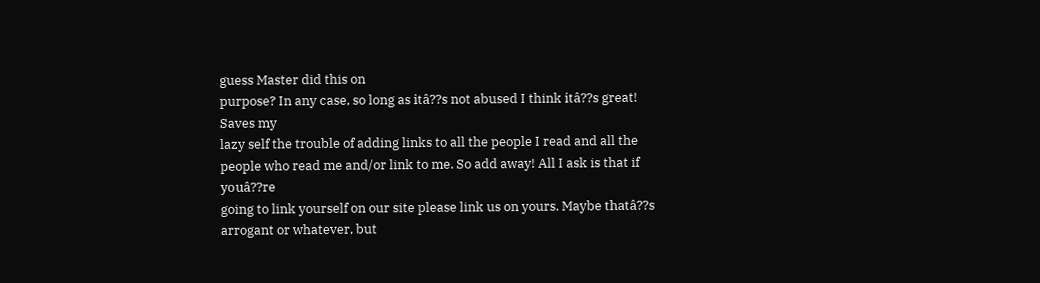guess Master did this on
purpose? In any case, so long as itâ??s not abused I think itâ??s great! Saves my
lazy self the trouble of adding links to all the people I read and all the
people who read me and/or link to me. So add away! All I ask is that if youâ??re
going to link yourself on our site please link us on yours. Maybe thatâ??s
arrogant or whatever, but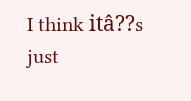I think itâ??s just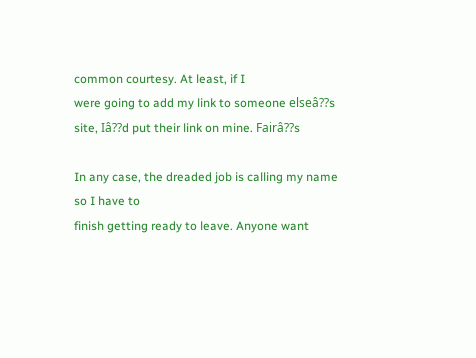common courtesy. At least, if I
were going to add my link to someone elseâ??s site, Iâ??d put their link on mine. Fairâ??s

In any case, the dreaded job is calling my name so I have to
finish getting ready to leave. Anyone want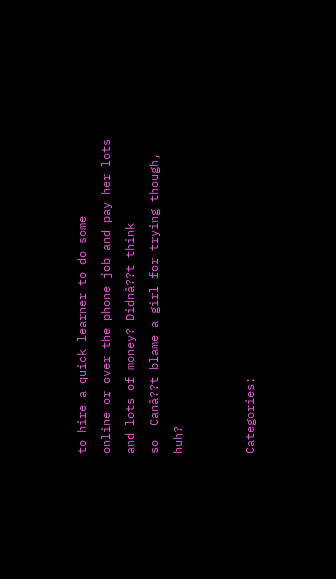to hire a quick learner to do some
online or over the phone job and pay her lots and lots of money? Didnâ??t think
so  Canâ??t blame a girl for trying though, huh?


Categories: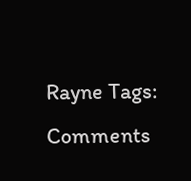Rayne Tags:
Comments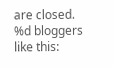are closed.
%d bloggers like this: